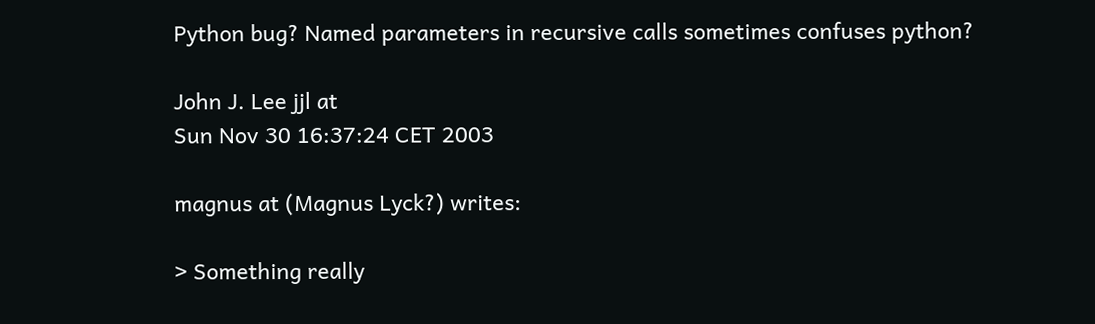Python bug? Named parameters in recursive calls sometimes confuses python?

John J. Lee jjl at
Sun Nov 30 16:37:24 CET 2003

magnus at (Magnus Lyck?) writes:

> Something really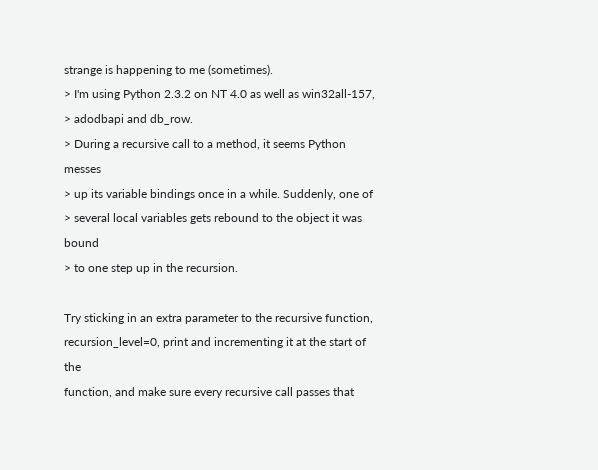strange is happening to me (sometimes).
> I'm using Python 2.3.2 on NT 4.0 as well as win32all-157,
> adodbapi and db_row.
> During a recursive call to a method, it seems Python messes
> up its variable bindings once in a while. Suddenly, one of
> several local variables gets rebound to the object it was bound
> to one step up in the recursion.

Try sticking in an extra parameter to the recursive function,
recursion_level=0, print and incrementing it at the start of the
function, and make sure every recursive call passes that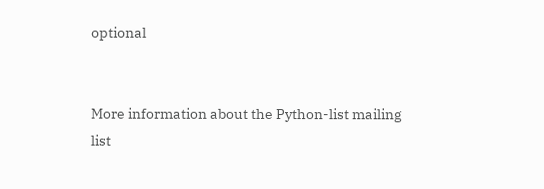optional


More information about the Python-list mailing list